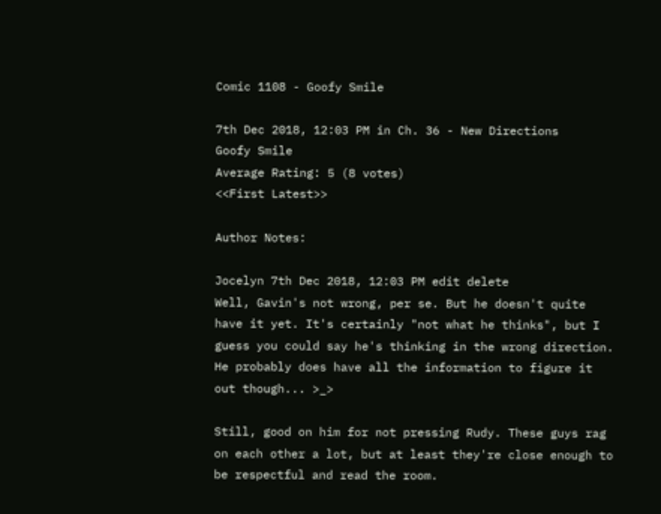Comic 1108 - Goofy Smile

7th Dec 2018, 12:03 PM in Ch. 36 - New Directions
Goofy Smile
Average Rating: 5 (8 votes)
<<First Latest>>

Author Notes:

Jocelyn 7th Dec 2018, 12:03 PM edit delete
Well, Gavin's not wrong, per se. But he doesn't quite have it yet. It's certainly "not what he thinks", but I guess you could say he's thinking in the wrong direction. He probably does have all the information to figure it out though... >_>

Still, good on him for not pressing Rudy. These guys rag on each other a lot, but at least they're close enough to be respectful and read the room.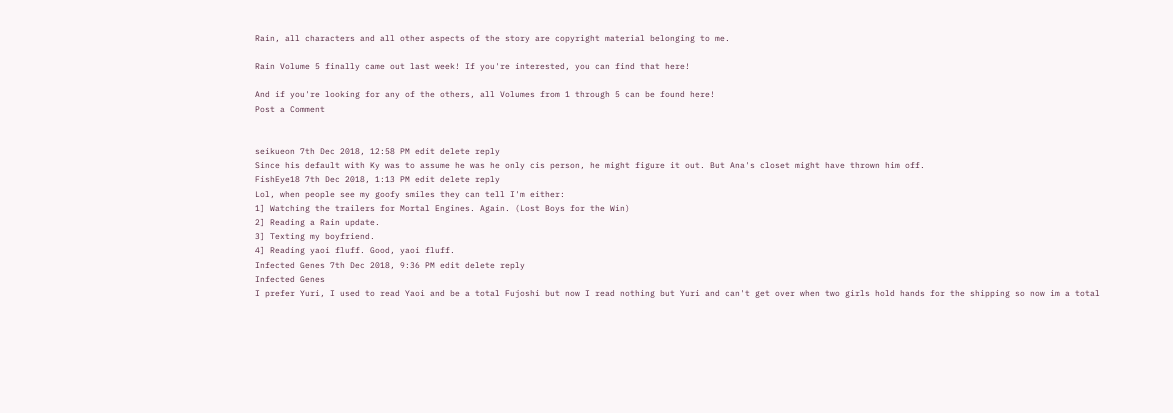Rain, all characters and all other aspects of the story are copyright material belonging to me.

Rain Volume 5 finally came out last week! If you're interested, you can find that here!

And if you're looking for any of the others, all Volumes from 1 through 5 can be found here!
Post a Comment


seikueon 7th Dec 2018, 12:58 PM edit delete reply
Since his default with Ky was to assume he was he only cis person, he might figure it out. But Ana's closet might have thrown him off.
FishEye18 7th Dec 2018, 1:13 PM edit delete reply
Lol, when people see my goofy smiles they can tell I'm either:
1] Watching the trailers for Mortal Engines. Again. (Lost Boys for the Win)
2] Reading a Rain update.
3] Texting my boyfriend.
4] Reading yaoi fluff. Good, yaoi fluff.
Infected Genes 7th Dec 2018, 9:36 PM edit delete reply
Infected Genes
I prefer Yuri, I used to read Yaoi and be a total Fujoshi but now I read nothing but Yuri and can't get over when two girls hold hands for the shipping so now im a total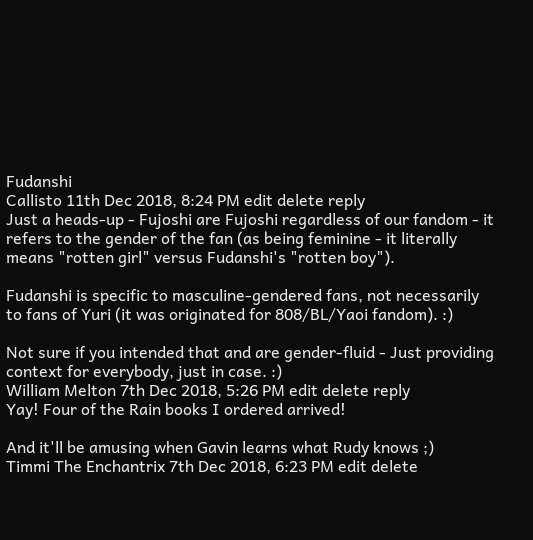Fudanshi
Callisto 11th Dec 2018, 8:24 PM edit delete reply
Just a heads-up - Fujoshi are Fujoshi regardless of our fandom - it refers to the gender of the fan (as being feminine - it literally means "rotten girl" versus Fudanshi's "rotten boy").

Fudanshi is specific to masculine-gendered fans, not necessarily to fans of Yuri (it was originated for 808/BL/Yaoi fandom). :)

Not sure if you intended that and are gender-fluid - Just providing context for everybody, just in case. :)
William Melton 7th Dec 2018, 5:26 PM edit delete reply
Yay! Four of the Rain books I ordered arrived!

And it'll be amusing when Gavin learns what Rudy knows ;)
Timmi The Enchantrix 7th Dec 2018, 6:23 PM edit delete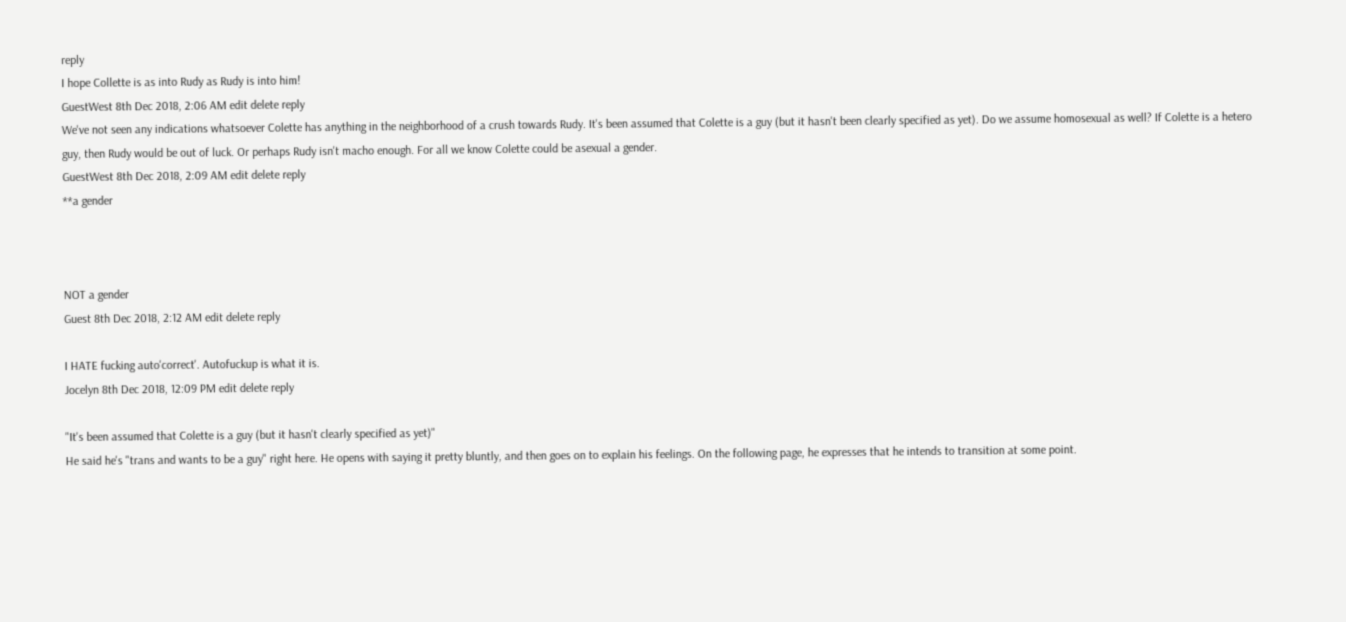reply
I hope Collette is as into Rudy as Rudy is into him!
GuestWest 8th Dec 2018, 2:06 AM edit delete reply
We've not seen any indications whatsoever Colette has anything in the neighborhood of a crush towards Rudy. It's been assumed that Colette is a guy (but it hasn't been clearly specified as yet). Do we assume homosexual as well? If Colette is a hetero guy, then Rudy would be out of luck. Or perhaps Rudy isn't macho enough. For all we know Colette could be asexual a gender.
GuestWest 8th Dec 2018, 2:09 AM edit delete reply
**a gender



NOT a gender
Guest 8th Dec 2018, 2:12 AM edit delete reply

I HATE fucking auto'correct'. Autofuckup is what it is.
Jocelyn 8th Dec 2018, 12:09 PM edit delete reply

"It's been assumed that Colette is a guy (but it hasn't clearly specified as yet)"
He said he's "trans and wants to be a guy" right here. He opens with saying it pretty bluntly, and then goes on to explain his feelings. On the following page, he expresses that he intends to transition at some point.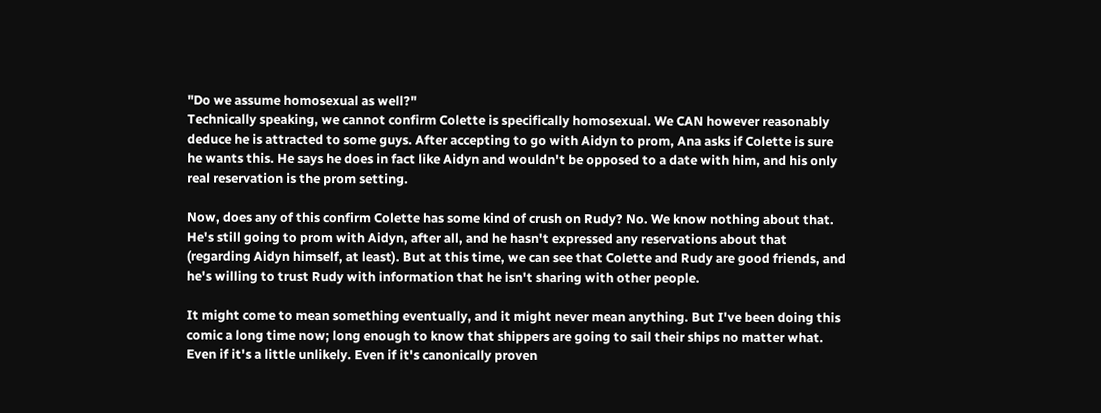"Do we assume homosexual as well?"
Technically speaking, we cannot confirm Colette is specifically homosexual. We CAN however reasonably deduce he is attracted to some guys. After accepting to go with Aidyn to prom, Ana asks if Colette is sure he wants this. He says he does in fact like Aidyn and wouldn't be opposed to a date with him, and his only real reservation is the prom setting.

Now, does any of this confirm Colette has some kind of crush on Rudy? No. We know nothing about that. He's still going to prom with Aidyn, after all, and he hasn't expressed any reservations about that (regarding Aidyn himself, at least). But at this time, we can see that Colette and Rudy are good friends, and he's willing to trust Rudy with information that he isn't sharing with other people.

It might come to mean something eventually, and it might never mean anything. But I've been doing this comic a long time now; long enough to know that shippers are going to sail their ships no matter what. Even if it's a little unlikely. Even if it's canonically proven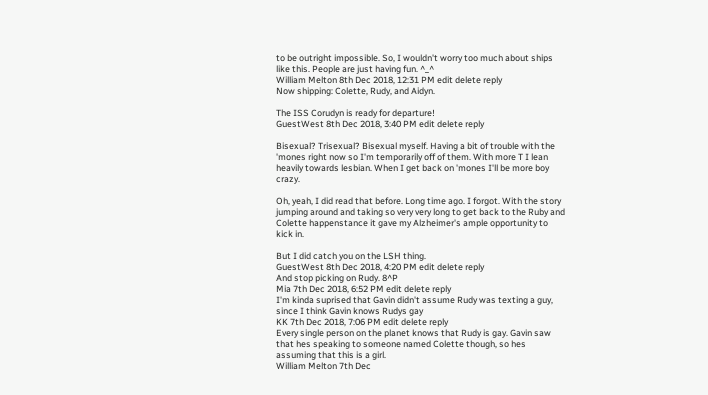to be outright impossible. So, I wouldn't worry too much about ships like this. People are just having fun. ^_^
William Melton 8th Dec 2018, 12:31 PM edit delete reply
Now shipping: Colette, Rudy, and Aidyn.

The ISS Corudyn is ready for departure!
GuestWest 8th Dec 2018, 3:40 PM edit delete reply

Bisexual? Trisexual? Bisexual myself. Having a bit of trouble with the 'mones right now so I'm temporarily off of them. With more T I lean heavily towards lesbian. When I get back on 'mones I'll be more boy crazy.

Oh, yeah, I did read that before. Long time ago. I forgot. With the story jumping around and taking so very very long to get back to the Ruby and Colette happenstance it gave my Alzheimer's ample opportunity to kick in.

But I did catch you on the LSH thing.
GuestWest 8th Dec 2018, 4:20 PM edit delete reply
And stop picking on Rudy. 8^P
Mia 7th Dec 2018, 6:52 PM edit delete reply
I'm kinda suprised that Gavin didn't assume Rudy was texting a guy, since I think Gavin knows Rudys gay
KK 7th Dec 2018, 7:06 PM edit delete reply
Every single person on the planet knows that Rudy is gay. Gavin saw that hes speaking to someone named Colette though, so hes assuming that this is a girl.
William Melton 7th Dec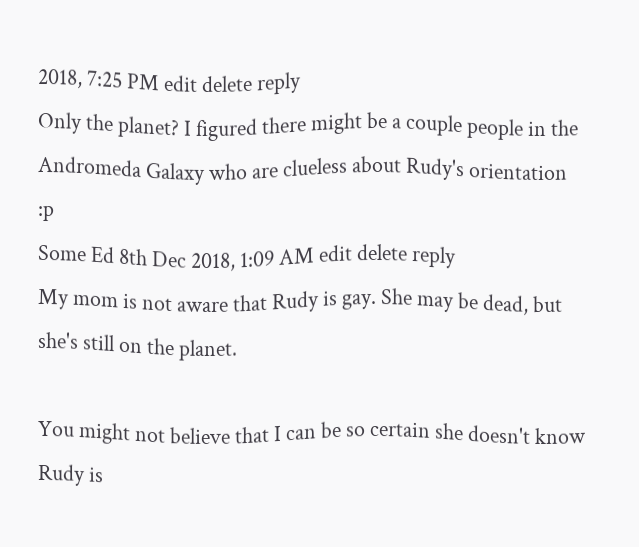2018, 7:25 PM edit delete reply
Only the planet? I figured there might be a couple people in the Andromeda Galaxy who are clueless about Rudy's orientation :p
Some Ed 8th Dec 2018, 1:09 AM edit delete reply
My mom is not aware that Rudy is gay. She may be dead, but she's still on the planet.

You might not believe that I can be so certain she doesn't know Rudy is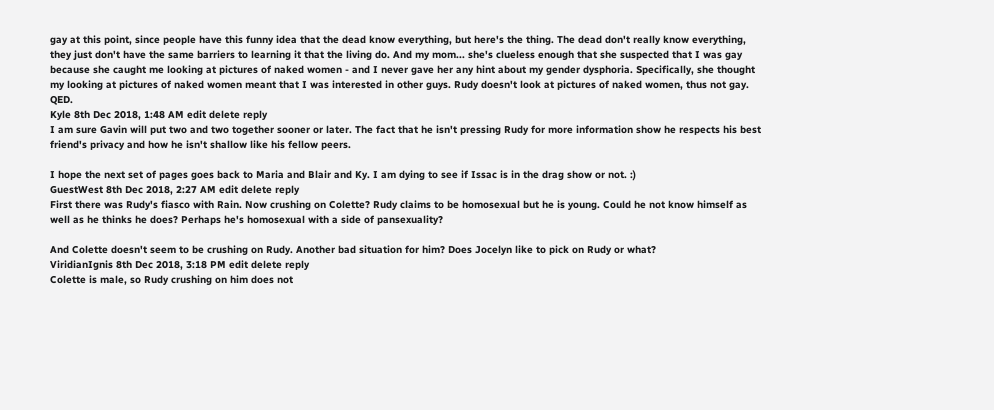gay at this point, since people have this funny idea that the dead know everything, but here's the thing. The dead don't really know everything, they just don't have the same barriers to learning it that the living do. And my mom... she's clueless enough that she suspected that I was gay because she caught me looking at pictures of naked women - and I never gave her any hint about my gender dysphoria. Specifically, she thought my looking at pictures of naked women meant that I was interested in other guys. Rudy doesn't look at pictures of naked women, thus not gay. QED.
Kyle 8th Dec 2018, 1:48 AM edit delete reply
I am sure Gavin will put two and two together sooner or later. The fact that he isn't pressing Rudy for more information show he respects his best friend's privacy and how he isn't shallow like his fellow peers.

I hope the next set of pages goes back to Maria and Blair and Ky. I am dying to see if Issac is in the drag show or not. :)
GuestWest 8th Dec 2018, 2:27 AM edit delete reply
First there was Rudy's fiasco with Rain. Now crushing on Colette? Rudy claims to be homosexual but he is young. Could he not know himself as well as he thinks he does? Perhaps he's homosexual with a side of pansexuality?

And Colette doesn't seem to be crushing on Rudy. Another bad situation for him? Does Jocelyn like to pick on Rudy or what?
ViridianIgnis 8th Dec 2018, 3:18 PM edit delete reply
Colette is male, so Rudy crushing on him does not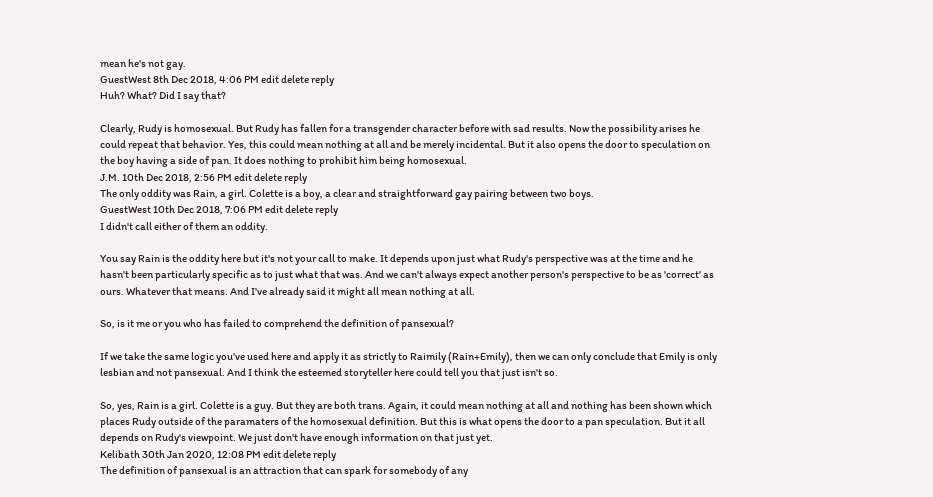mean he's not gay.
GuestWest 8th Dec 2018, 4:06 PM edit delete reply
Huh? What? Did I say that?

Clearly, Rudy is homosexual. But Rudy has fallen for a transgender character before with sad results. Now the possibility arises he could repeat that behavior. Yes, this could mean nothing at all and be merely incidental. But it also opens the door to speculation on the boy having a side of pan. It does nothing to prohibit him being homosexual.
J.M. 10th Dec 2018, 2:56 PM edit delete reply
The only oddity was Rain, a girl. Colette is a boy, a clear and straightforward gay pairing between two boys.
GuestWest 10th Dec 2018, 7:06 PM edit delete reply
I didn't call either of them an oddity.

You say Rain is the oddity here but it's not your call to make. It depends upon just what Rudy's perspective was at the time and he hasn't been particularly specific as to just what that was. And we can't always expect another person's perspective to be as 'correct' as ours. Whatever that means. And I've already said it might all mean nothing at all.

So, is it me or you who has failed to comprehend the definition of pansexual?

If we take the same logic you've used here and apply it as strictly to Raimily (Rain+Emily), then we can only conclude that Emily is only lesbian and not pansexual. And I think the esteemed storyteller here could tell you that just isn't so.

So, yes, Rain is a girl. Colette is a guy. But they are both trans. Again, it could mean nothing at all and nothing has been shown which places Rudy outside of the paramaters of the homosexual definition. But this is what opens the door to a pan speculation. But it all depends on Rudy's viewpoint. We just don't have enough information on that just yet.
Kelibath 30th Jan 2020, 12:08 PM edit delete reply
The definition of pansexual is an attraction that can spark for somebody of any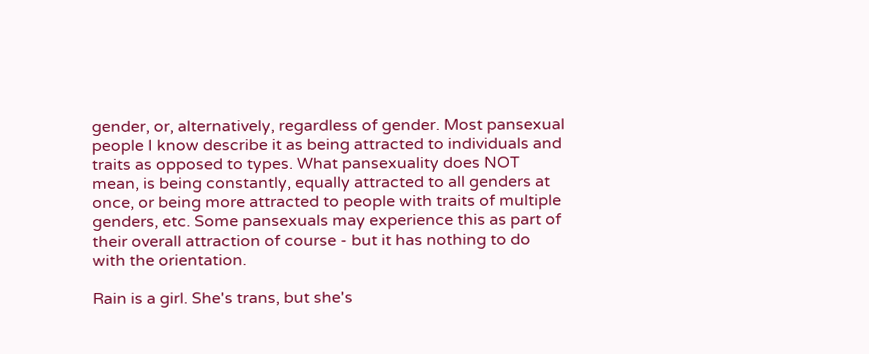gender, or, alternatively, regardless of gender. Most pansexual people I know describe it as being attracted to individuals and traits as opposed to types. What pansexuality does NOT mean, is being constantly, equally attracted to all genders at once, or being more attracted to people with traits of multiple genders, etc. Some pansexuals may experience this as part of their overall attraction of course - but it has nothing to do with the orientation.

Rain is a girl. She's trans, but she's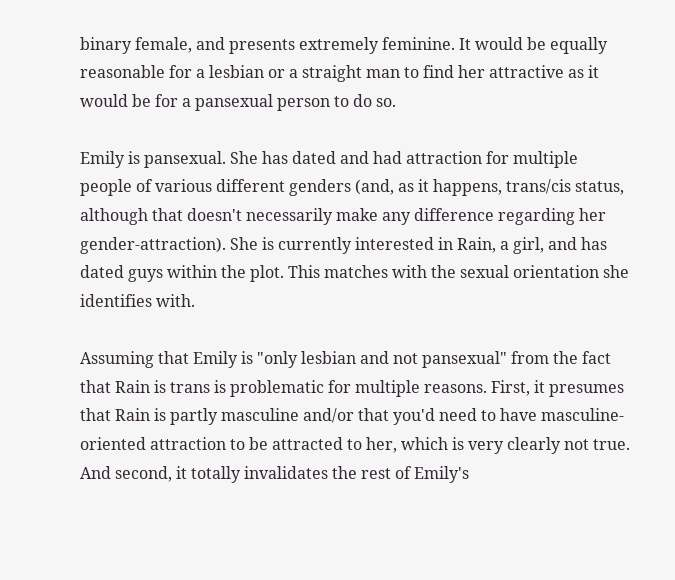binary female, and presents extremely feminine. It would be equally reasonable for a lesbian or a straight man to find her attractive as it would be for a pansexual person to do so.

Emily is pansexual. She has dated and had attraction for multiple people of various different genders (and, as it happens, trans/cis status, although that doesn't necessarily make any difference regarding her gender-attraction). She is currently interested in Rain, a girl, and has dated guys within the plot. This matches with the sexual orientation she identifies with.

Assuming that Emily is "only lesbian and not pansexual" from the fact that Rain is trans is problematic for multiple reasons. First, it presumes that Rain is partly masculine and/or that you'd need to have masculine-oriented attraction to be attracted to her, which is very clearly not true. And second, it totally invalidates the rest of Emily's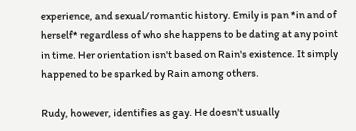experience, and sexual/romantic history. Emily is pan *in and of herself* regardless of who she happens to be dating at any point in time. Her orientation isn't based on Rain's existence. It simply happened to be sparked by Rain among others.

Rudy, however, identifies as gay. He doesn't usually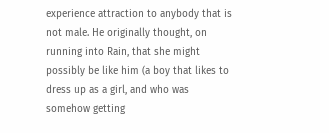experience attraction to anybody that is not male. He originally thought, on running into Rain, that she might possibly be like him (a boy that likes to dress up as a girl, and who was somehow getting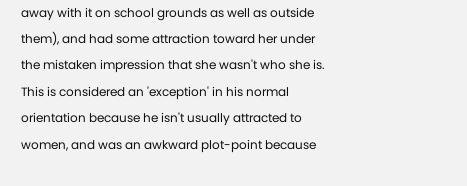away with it on school grounds as well as outside them), and had some attraction toward her under the mistaken impression that she wasn't who she is. This is considered an 'exception' in his normal orientation because he isn't usually attracted to women, and was an awkward plot-point because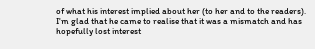of what his interest implied about her (to her and to the readers). I'm glad that he came to realise that it was a mismatch and has hopefully lost interest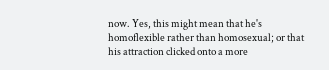now. Yes, this might mean that he's homoflexible rather than homosexual; or that his attraction clicked onto a more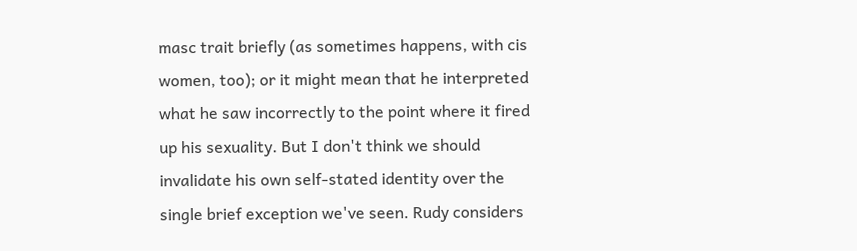masc trait briefly (as sometimes happens, with cis women, too); or it might mean that he interpreted what he saw incorrectly to the point where it fired up his sexuality. But I don't think we should invalidate his own self-stated identity over the single brief exception we've seen. Rudy considers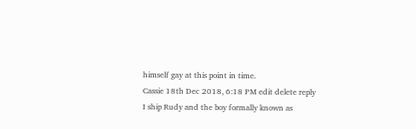himself gay at this point in time.
Cassie 18th Dec 2018, 6:18 PM edit delete reply
I ship Rudy and the boy formally known as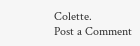Colette.
Post a Comment